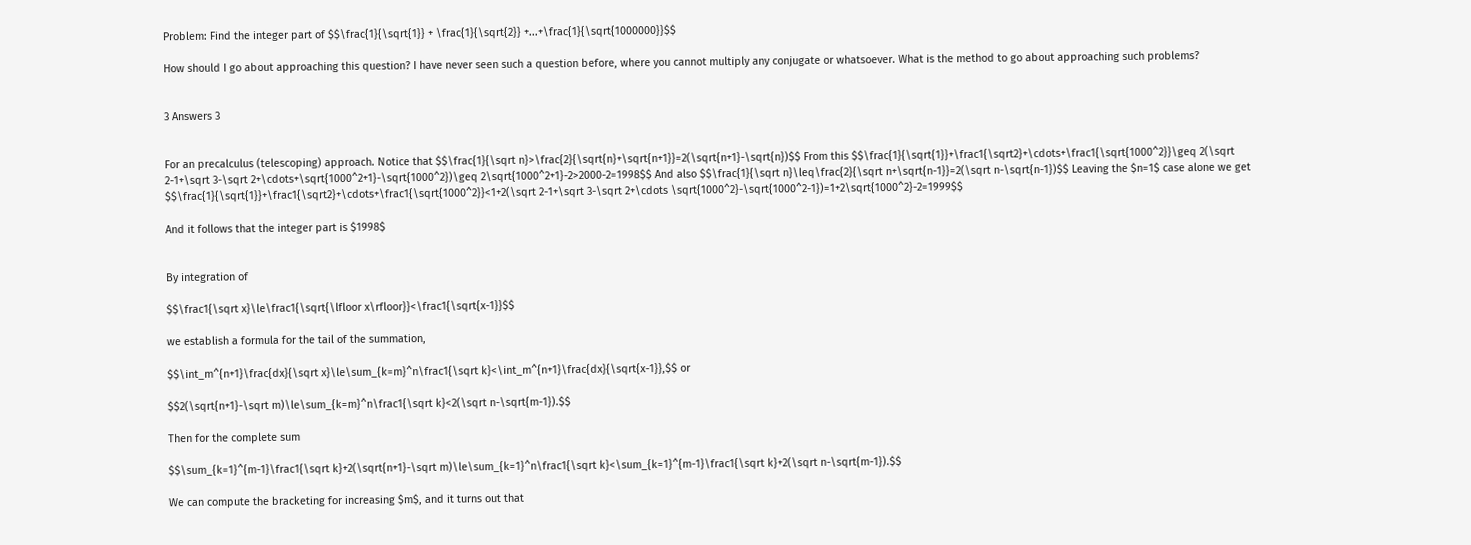Problem: Find the integer part of $$\frac{1}{\sqrt{1}} + \frac{1}{\sqrt{2}} +...+\frac{1}{\sqrt{1000000}}$$

How should I go about approaching this question? I have never seen such a question before, where you cannot multiply any conjugate or whatsoever. What is the method to go about approaching such problems?


3 Answers 3


For an precalculus (telescoping) approach. Notice that $$\frac{1}{\sqrt n}>\frac{2}{\sqrt{n}+\sqrt{n+1}}=2(\sqrt{n+1}-\sqrt{n})$$ From this $$\frac{1}{\sqrt{1}}+\frac1{\sqrt2}+\cdots+\frac1{\sqrt{1000^2}}\geq 2(\sqrt 2-1+\sqrt 3-\sqrt 2+\cdots+\sqrt{1000^2+1}-\sqrt{1000^2})\geq 2\sqrt{1000^2+1}-2>2000-2=1998$$ And also $$\frac{1}{\sqrt n}\leq\frac{2}{\sqrt n+\sqrt{n-1}}=2(\sqrt n-\sqrt{n-1})$$ Leaving the $n=1$ case alone we get $$\frac{1}{\sqrt{1}}+\frac1{\sqrt2}+\cdots+\frac1{\sqrt{1000^2}}<1+2(\sqrt 2-1+\sqrt 3-\sqrt 2+\cdots \sqrt{1000^2}-\sqrt{1000^2-1})=1+2\sqrt{1000^2}-2=1999$$

And it follows that the integer part is $1998$


By integration of

$$\frac1{\sqrt x}\le\frac1{\sqrt{\lfloor x\rfloor}}<\frac1{\sqrt{x-1}}$$

we establish a formula for the tail of the summation,

$$\int_m^{n+1}\frac{dx}{\sqrt x}\le\sum_{k=m}^n\frac1{\sqrt k}<\int_m^{n+1}\frac{dx}{\sqrt{x-1}},$$ or

$$2(\sqrt{n+1}-\sqrt m)\le\sum_{k=m}^n\frac1{\sqrt k}<2(\sqrt n-\sqrt{m-1}).$$

Then for the complete sum

$$\sum_{k=1}^{m-1}\frac1{\sqrt k}+2(\sqrt{n+1}-\sqrt m)\le\sum_{k=1}^n\frac1{\sqrt k}<\sum_{k=1}^{m-1}\frac1{\sqrt k}+2(\sqrt n-\sqrt{m-1}).$$

We can compute the bracketing for increasing $m$, and it turns out that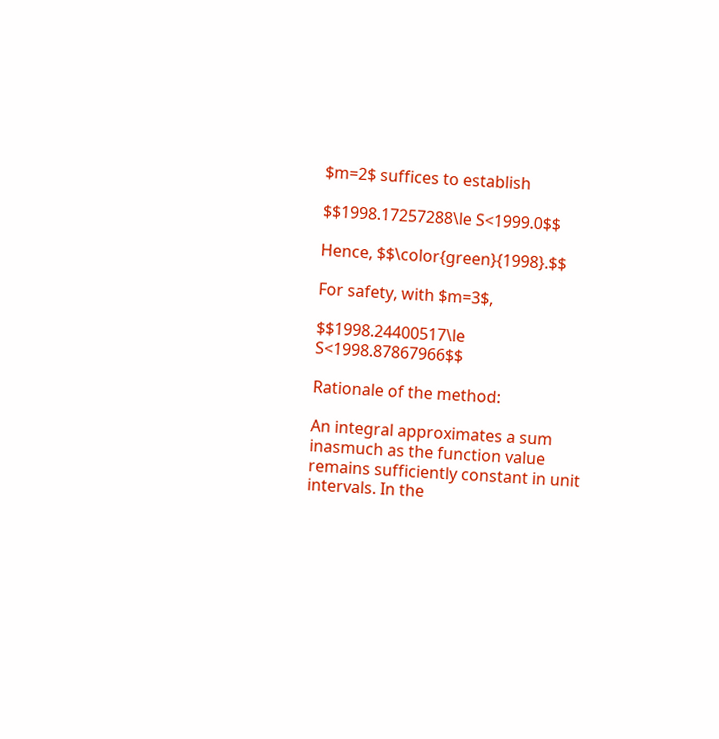$m=2$ suffices to establish

$$1998.17257288\le S<1999.0$$

Hence, $$\color{green}{1998}.$$

For safety, with $m=3$,

$$1998.24400517\le S<1998.87867966$$

Rationale of the method:

An integral approximates a sum inasmuch as the function value remains sufficiently constant in unit intervals. In the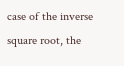case of the inverse square root, the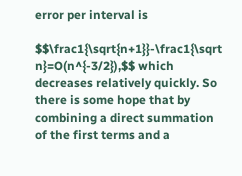error per interval is

$$\frac1{\sqrt{n+1}}-\frac1{\sqrt n}=O(n^{-3/2}),$$ which decreases relatively quickly. So there is some hope that by combining a direct summation of the first terms and a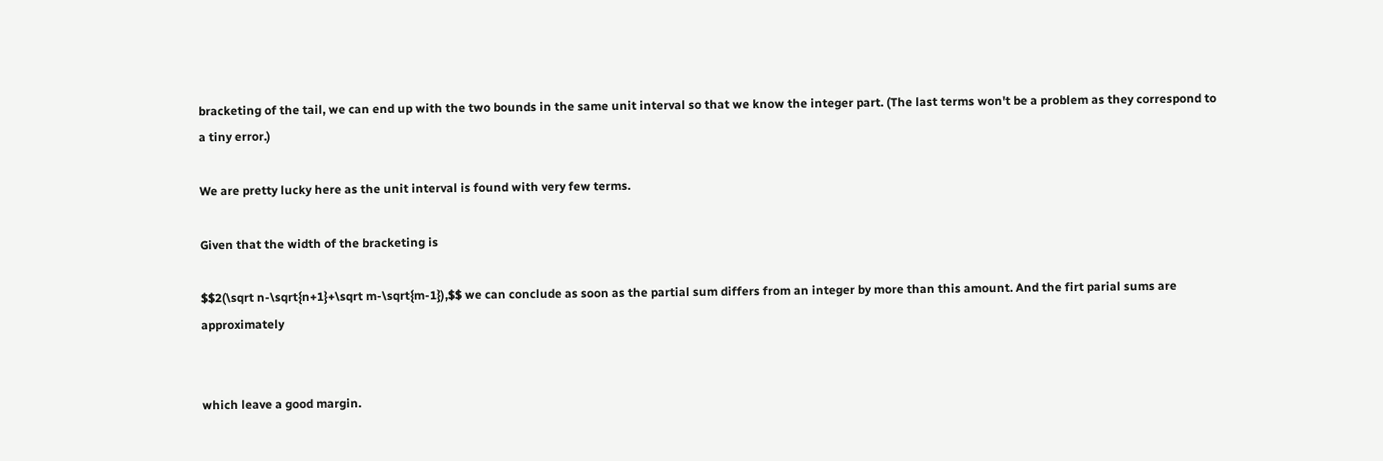bracketing of the tail, we can end up with the two bounds in the same unit interval so that we know the integer part. (The last terms won't be a problem as they correspond to a tiny error.)

We are pretty lucky here as the unit interval is found with very few terms.

Given that the width of the bracketing is

$$2(\sqrt n-\sqrt{n+1}+\sqrt m-\sqrt{m-1}),$$ we can conclude as soon as the partial sum differs from an integer by more than this amount. And the firt parial sums are approximately


which leave a good margin.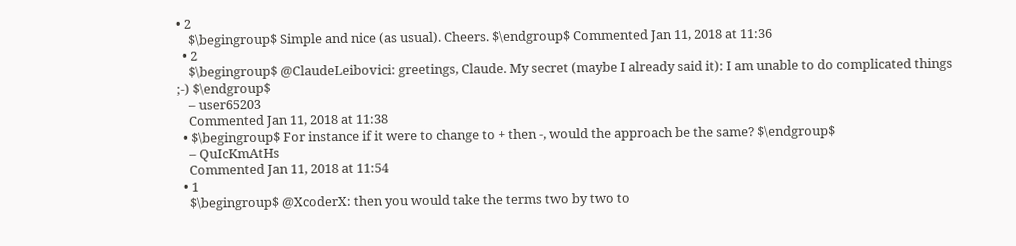• 2
    $\begingroup$ Simple and nice (as usual). Cheers. $\endgroup$ Commented Jan 11, 2018 at 11:36
  • 2
    $\begingroup$ @ClaudeLeibovici: greetings, Claude. My secret (maybe I already said it): I am unable to do complicated things ;-) $\endgroup$
    – user65203
    Commented Jan 11, 2018 at 11:38
  • $\begingroup$ For instance if it were to change to + then -, would the approach be the same? $\endgroup$
    – QuIcKmAtHs
    Commented Jan 11, 2018 at 11:54
  • 1
    $\begingroup$ @XcoderX: then you would take the terms two by two to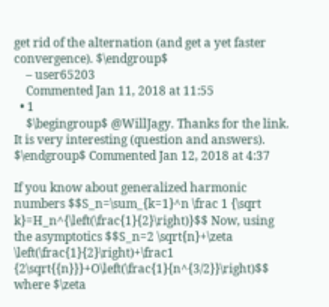get rid of the alternation (and get a yet faster convergence). $\endgroup$
    – user65203
    Commented Jan 11, 2018 at 11:55
  • 1
    $\begingroup$ @WillJagy. Thanks for the link. It is very interesting (question and answers). $\endgroup$ Commented Jan 12, 2018 at 4:37

If you know about generalized harmonic numbers $$S_n=\sum_{k=1}^n \frac 1 {\sqrt k}=H_n^{\left(\frac{1}{2}\right)}$$ Now, using the asymptotics $$S_n=2 \sqrt{n}+\zeta \left(\frac{1}{2}\right)+\frac1 {2\sqrt{{n}}}+O\left(\frac{1}{n^{3/2}}\right)$$ where $\zeta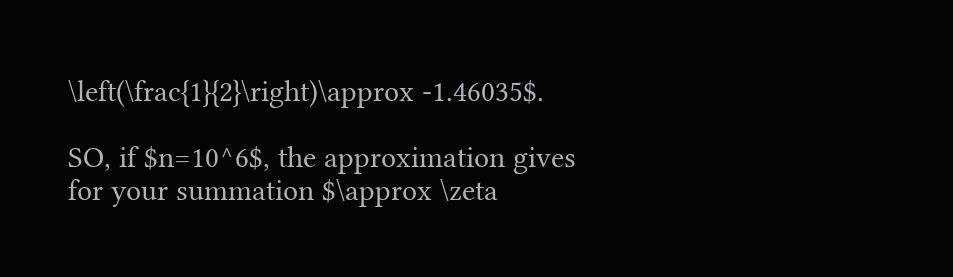\left(\frac{1}{2}\right)\approx -1.46035$.

SO, if $n=10^6$, the approximation gives for your summation $\approx \zeta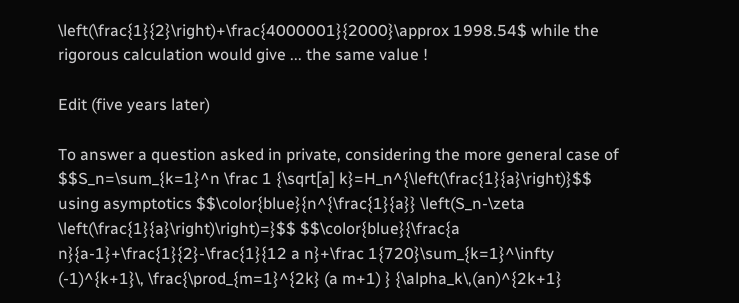\left(\frac{1}{2}\right)+\frac{4000001}{2000}\approx 1998.54$ while the rigorous calculation would give ... the same value !

Edit (five years later)

To answer a question asked in private, considering the more general case of $$S_n=\sum_{k=1}^n \frac 1 {\sqrt[a] k}=H_n^{\left(\frac{1}{a}\right)}$$ using asymptotics $$\color{blue}{n^{\frac{1}{a}} \left(S_n-\zeta \left(\frac{1}{a}\right)\right)=}$$ $$\color{blue}{\frac{a n}{a-1}+\frac{1}{2}-\frac{1}{12 a n}+\frac 1{720}\sum_{k=1}^\infty (-1)^{k+1}\, \frac{\prod_{m=1}^{2k} (a m+1) } {\alpha_k\,(an)^{2k+1}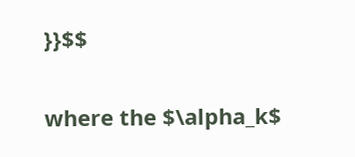}}$$

where the $\alpha_k$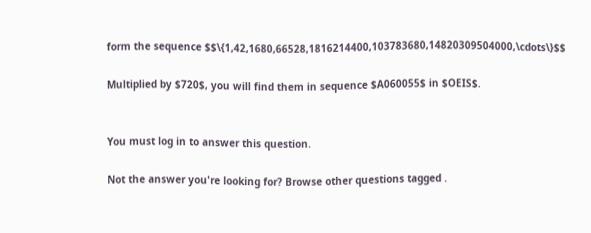form the sequence $$\{1,42,1680,66528,1816214400,103783680,14820309504000,\cdots\}$$

Multiplied by $720$, you will find them in sequence $A060055$ in $OEIS$.


You must log in to answer this question.

Not the answer you're looking for? Browse other questions tagged .